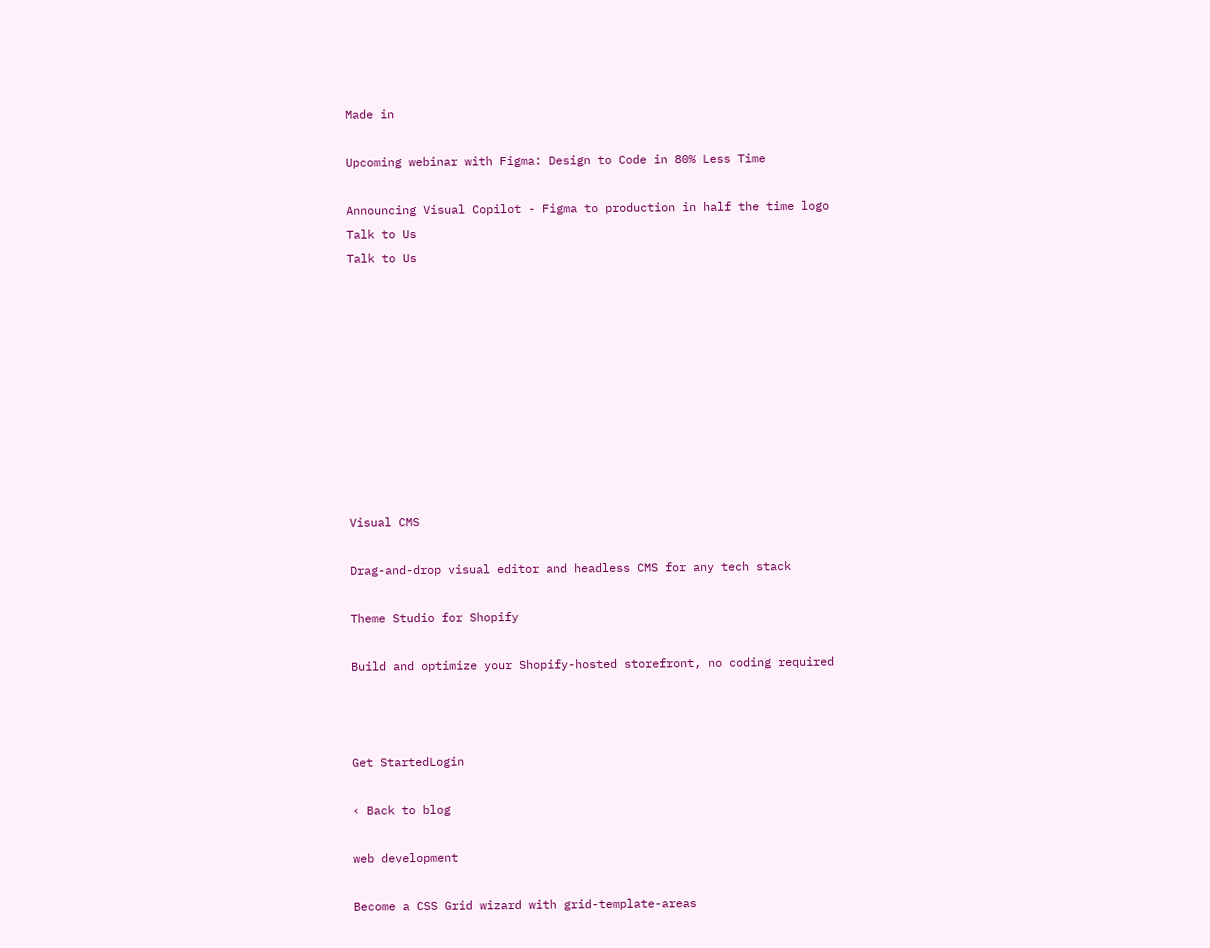Made in

Upcoming webinar with Figma: Design to Code in 80% Less Time

Announcing Visual Copilot - Figma to production in half the time logo
Talk to Us
Talk to Us










Visual CMS

Drag-and-drop visual editor and headless CMS for any tech stack

Theme Studio for Shopify

Build and optimize your Shopify-hosted storefront, no coding required



Get StartedLogin

‹ Back to blog

web development

Become a CSS Grid wizard with grid-template-areas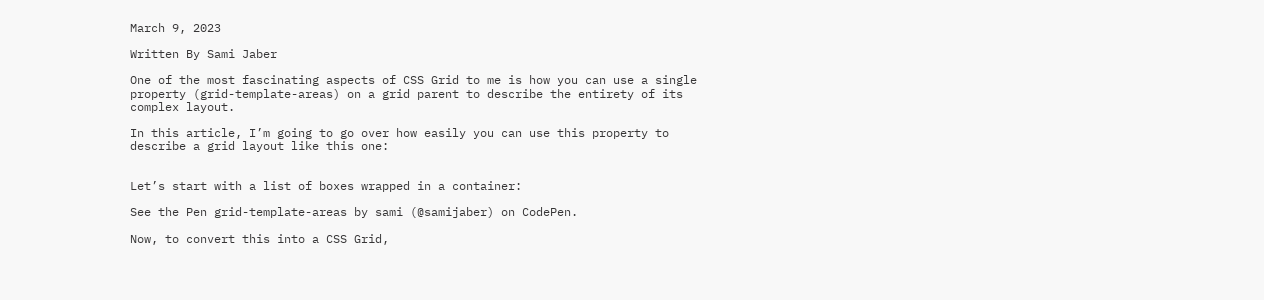March 9, 2023

Written By Sami Jaber

One of the most fascinating aspects of CSS Grid to me is how you can use a single property (grid-template-areas) on a grid parent to describe the entirety of its complex layout.

In this article, I’m going to go over how easily you can use this property to describe a grid layout like this one:


Let’s start with a list of boxes wrapped in a container:

See the Pen grid-template-areas by sami (@samijaber) on CodePen.

Now, to convert this into a CSS Grid,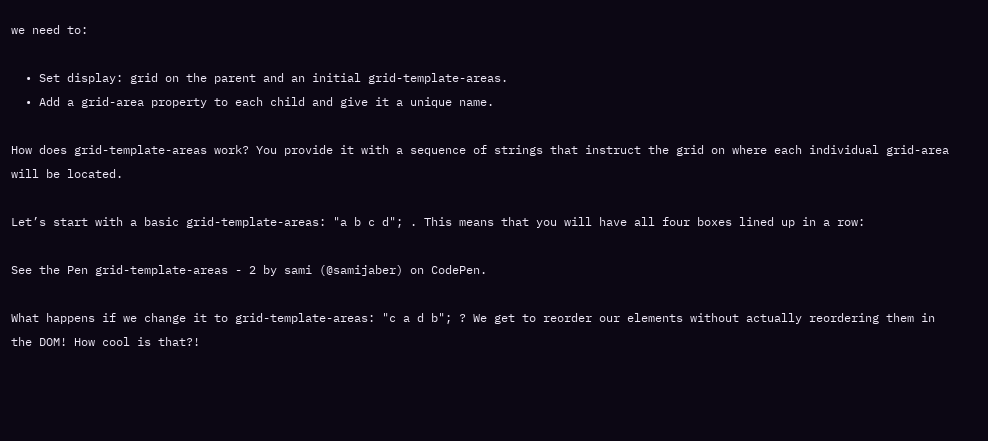we need to:

  • Set display: grid on the parent and an initial grid-template-areas.
  • Add a grid-area property to each child and give it a unique name.

How does grid-template-areas work? You provide it with a sequence of strings that instruct the grid on where each individual grid-area will be located.

Let’s start with a basic grid-template-areas: "a b c d"; . This means that you will have all four boxes lined up in a row:

See the Pen grid-template-areas - 2 by sami (@samijaber) on CodePen.

What happens if we change it to grid-template-areas: "c a d b"; ? We get to reorder our elements without actually reordering them in the DOM! How cool is that?!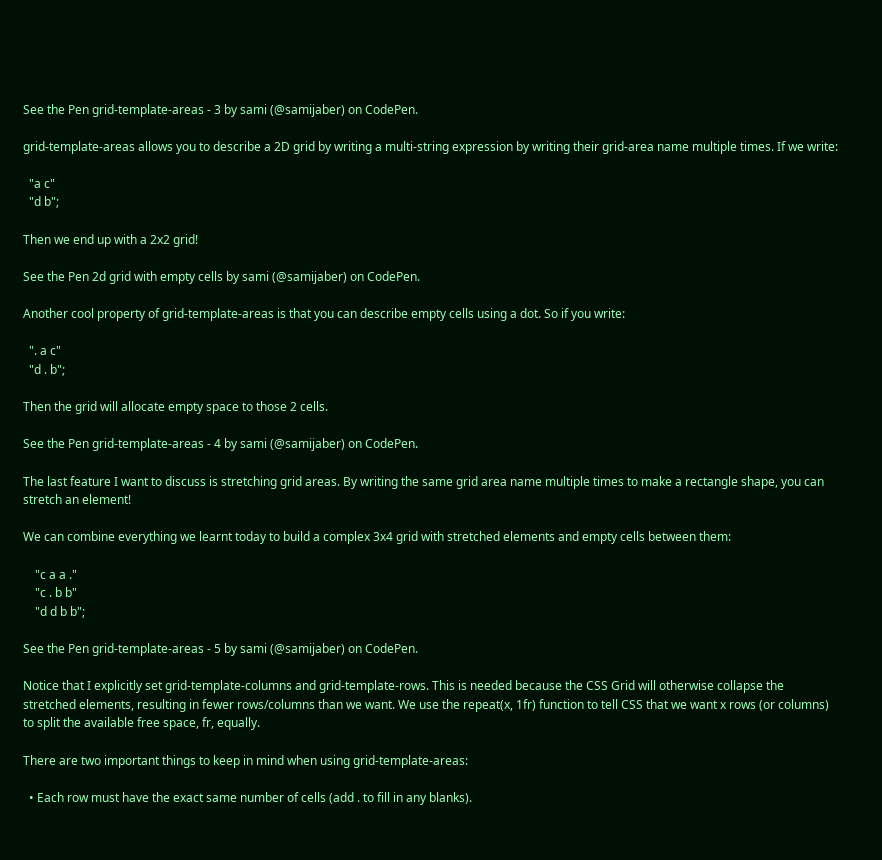See the Pen grid-template-areas - 3 by sami (@samijaber) on CodePen.

grid-template-areas allows you to describe a 2D grid by writing a multi-string expression by writing their grid-area name multiple times. If we write:

  "a c"
  "d b";

Then we end up with a 2x2 grid!

See the Pen 2d grid with empty cells by sami (@samijaber) on CodePen.

Another cool property of grid-template-areas is that you can describe empty cells using a dot. So if you write:

  ". a c"
  "d . b";

Then the grid will allocate empty space to those 2 cells.

See the Pen grid-template-areas - 4 by sami (@samijaber) on CodePen.

The last feature I want to discuss is stretching grid areas. By writing the same grid area name multiple times to make a rectangle shape, you can stretch an element!

We can combine everything we learnt today to build a complex 3x4 grid with stretched elements and empty cells between them:

    "c a a ."
    "c . b b"
    "d d b b";

See the Pen grid-template-areas - 5 by sami (@samijaber) on CodePen.

Notice that I explicitly set grid-template-columns and grid-template-rows. This is needed because the CSS Grid will otherwise collapse the stretched elements, resulting in fewer rows/columns than we want. We use the repeat(x, 1fr) function to tell CSS that we want x rows (or columns) to split the available free space, fr, equally.

There are two important things to keep in mind when using grid-template-areas:

  • Each row must have the exact same number of cells (add . to fill in any blanks).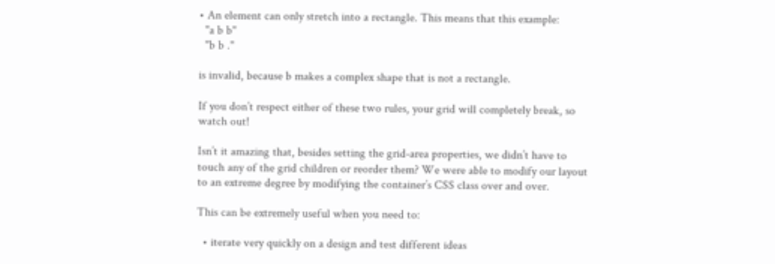• An element can only stretch into a rectangle. This means that this example:
  "a b b"
  "b b ."

is invalid, because b makes a complex shape that is not a rectangle.

If you don’t respect either of these two rules, your grid will completely break, so watch out!

Isn’t it amazing that, besides setting the grid-area properties, we didn’t have to touch any of the grid children or reorder them? We were able to modify our layout to an extreme degree by modifying the container’s CSS class over and over.

This can be extremely useful when you need to:

  • iterate very quickly on a design and test different ideas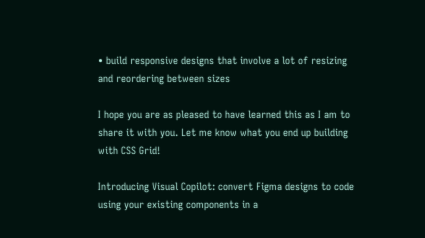• build responsive designs that involve a lot of resizing and reordering between sizes

I hope you are as pleased to have learned this as I am to share it with you. Let me know what you end up building with CSS Grid!

Introducing Visual Copilot: convert Figma designs to code using your existing components in a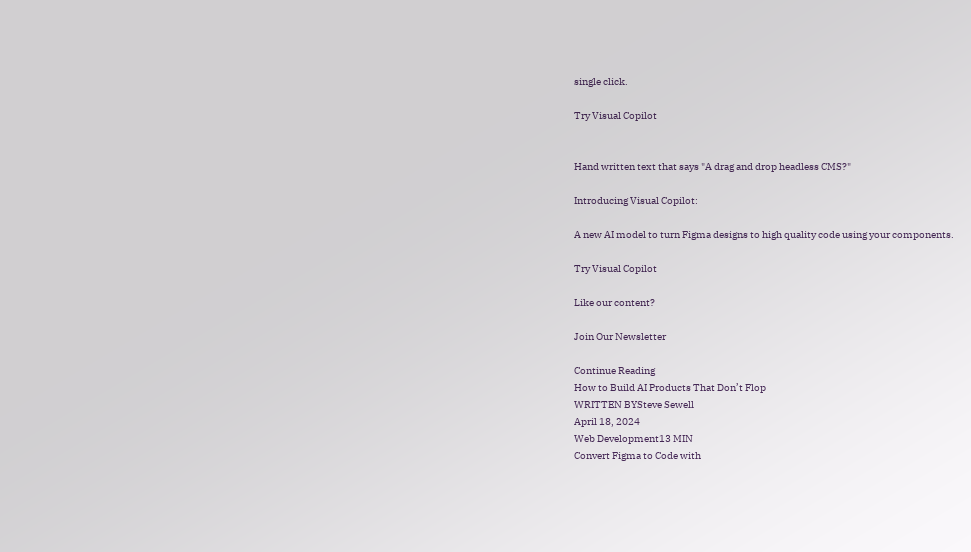single click.

Try Visual Copilot


Hand written text that says "A drag and drop headless CMS?"

Introducing Visual Copilot:

A new AI model to turn Figma designs to high quality code using your components.

Try Visual Copilot

Like our content?

Join Our Newsletter

Continue Reading
How to Build AI Products That Don’t Flop
WRITTEN BYSteve Sewell
April 18, 2024
Web Development13 MIN
Convert Figma to Code with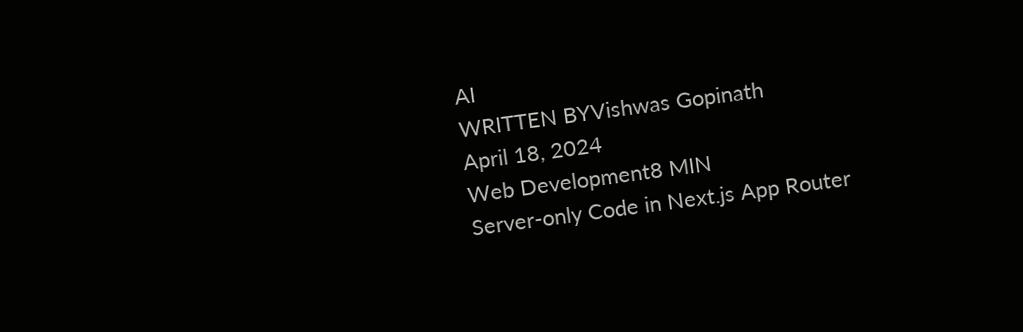AI
WRITTEN BYVishwas Gopinath
April 18, 2024
Web Development8 MIN
Server-only Code in Next.js App Router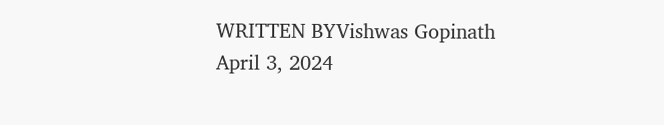WRITTEN BYVishwas Gopinath
April 3, 2024